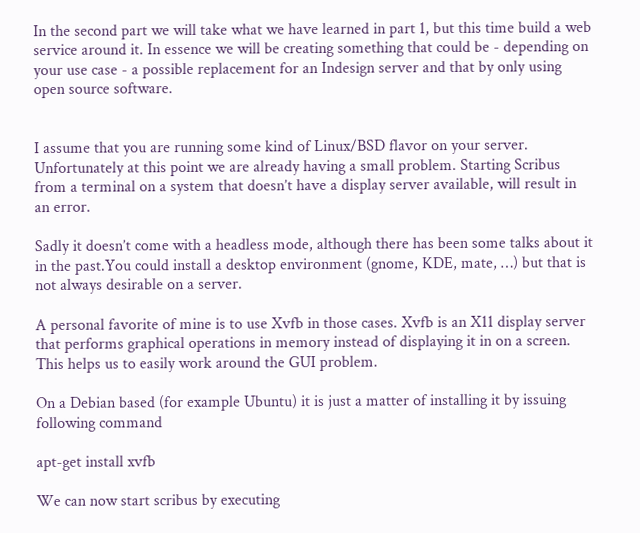In the second part we will take what we have learned in part 1, but this time build a web service around it. In essence we will be creating something that could be - depending on your use case - a possible replacement for an Indesign server and that by only using open source software.


I assume that you are running some kind of Linux/BSD flavor on your server. Unfortunately at this point we are already having a small problem. Starting Scribus from a terminal on a system that doesn’t have a display server available, will result in an error.

Sadly it doesn’t come with a headless mode, although there has been some talks about it in the past.You could install a desktop environment (gnome, KDE, mate, …) but that is not always desirable on a server.

A personal favorite of mine is to use Xvfb in those cases. Xvfb is an X11 display server that performs graphical operations in memory instead of displaying it in on a screen. This helps us to easily work around the GUI problem.

On a Debian based (for example Ubuntu) it is just a matter of installing it by issuing following command

apt-get install xvfb

We can now start scribus by executing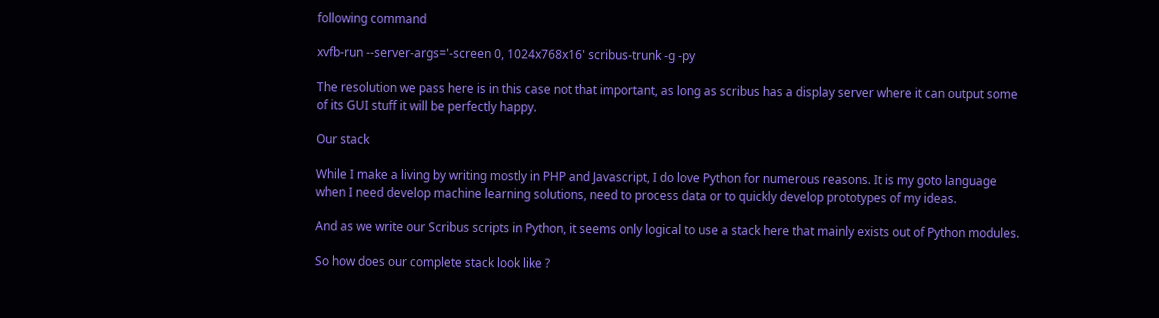following command

xvfb-run --server-args='-screen 0, 1024x768x16' scribus-trunk -g -py

The resolution we pass here is in this case not that important, as long as scribus has a display server where it can output some of its GUI stuff it will be perfectly happy.

Our stack

While I make a living by writing mostly in PHP and Javascript, I do love Python for numerous reasons. It is my goto language when I need develop machine learning solutions, need to process data or to quickly develop prototypes of my ideas.

And as we write our Scribus scripts in Python, it seems only logical to use a stack here that mainly exists out of Python modules.

So how does our complete stack look like ?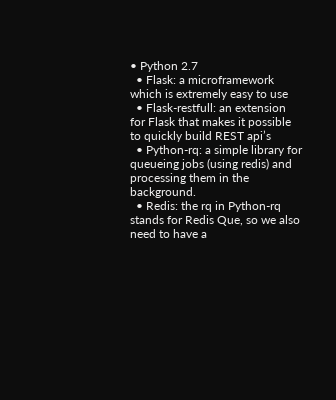• Python 2.7
  • Flask: a microframework which is extremely easy to use
  • Flask-restfull: an extension for Flask that makes it possible to quickly build REST api’s
  • Python-rq: a simple library for queueing jobs (using redis) and processing them in the background.
  • Redis: the rq in Python-rq stands for Redis Que, so we also need to have a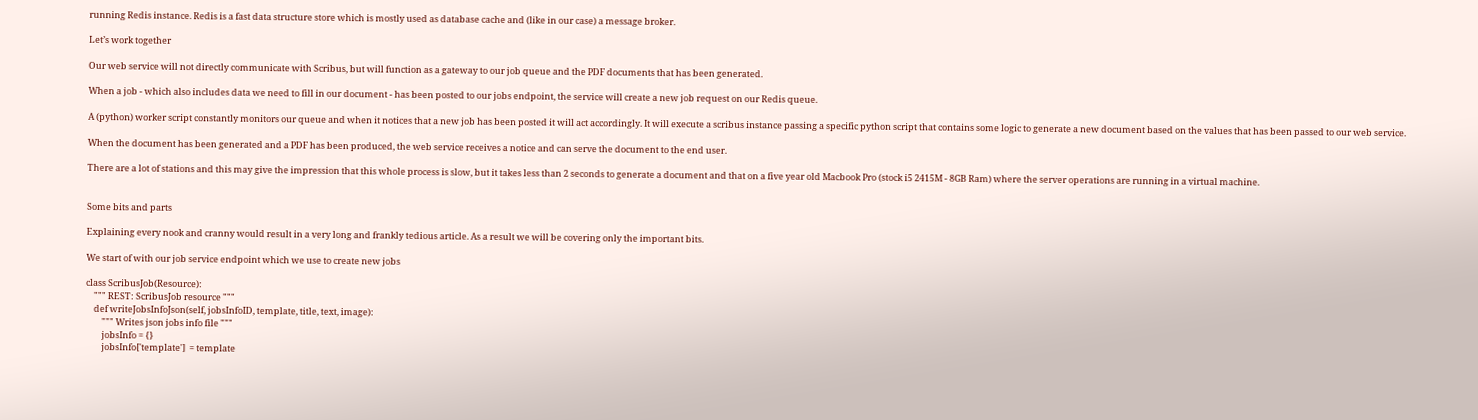running Redis instance. Redis is a fast data structure store which is mostly used as database cache and (like in our case) a message broker.

Let’s work together

Our web service will not directly communicate with Scribus, but will function as a gateway to our job queue and the PDF documents that has been generated.

When a job - which also includes data we need to fill in our document - has been posted to our jobs endpoint, the service will create a new job request on our Redis queue.

A (python) worker script constantly monitors our queue and when it notices that a new job has been posted it will act accordingly. It will execute a scribus instance passing a specific python script that contains some logic to generate a new document based on the values that has been passed to our web service.

When the document has been generated and a PDF has been produced, the web service receives a notice and can serve the document to the end user.

There are a lot of stations and this may give the impression that this whole process is slow, but it takes less than 2 seconds to generate a document and that on a five year old Macbook Pro (stock i5 2415M - 8GB Ram) where the server operations are running in a virtual machine.


Some bits and parts

Explaining every nook and cranny would result in a very long and frankly tedious article. As a result we will be covering only the important bits.

We start of with our job service endpoint which we use to create new jobs

class ScribusJob(Resource):
    """ REST: ScribusJob resource """
    def writeJobsInfoJson(self, jobsInfoID, template, title, text, image):
        """ Writes json jobs info file """
        jobsInfo = {}
        jobsInfo['template']  = template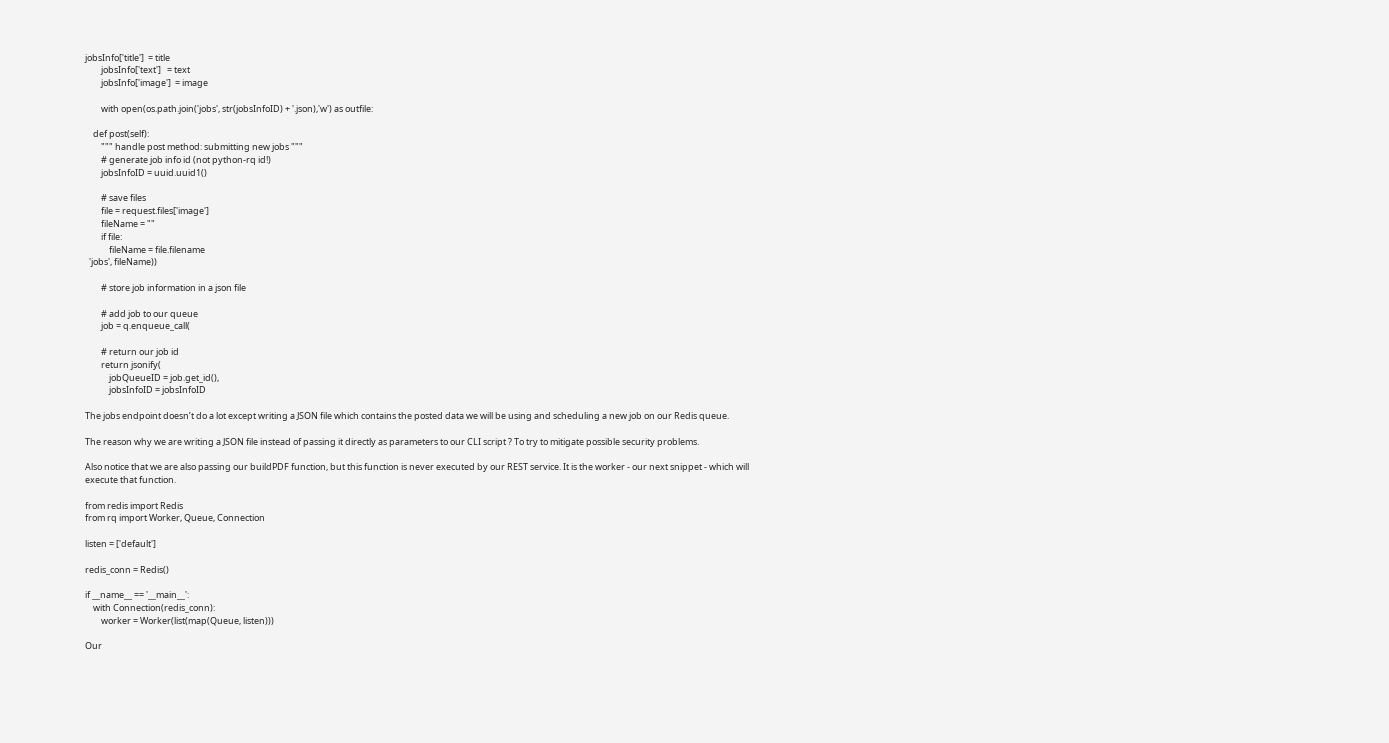jobsInfo['title']  = title
        jobsInfo['text']   = text
        jobsInfo['image']  = image

        with open(os.path.join('jobs', str(jobsInfoID) + '.json),'w') as outfile:

    def post(self):
        """ handle post method: submitting new jobs """
        # generate job info id (not python-rq id!)
        jobsInfoID = uuid.uuid1()

        # save files
        file = request.files['image']
        fileName = ""
        if file:
            fileName = file.filename
  'jobs', fileName))

        # store job information in a json file

        # add job to our queue
        job = q.enqueue_call(

        # return our job id
        return jsonify(
            jobQueueID = job.get_id(),
            jobsInfoID = jobsInfoID

The jobs endpoint doesn’t do a lot except writing a JSON file which contains the posted data we will be using and scheduling a new job on our Redis queue.

The reason why we are writing a JSON file instead of passing it directly as parameters to our CLI script ? To try to mitigate possible security problems.

Also notice that we are also passing our buildPDF function, but this function is never executed by our REST service. It is the worker - our next snippet - which will execute that function.

from redis import Redis
from rq import Worker, Queue, Connection

listen = ['default']

redis_conn = Redis()

if __name__ == '__main__':
    with Connection(redis_conn):
        worker = Worker(list(map(Queue, listen)))

Our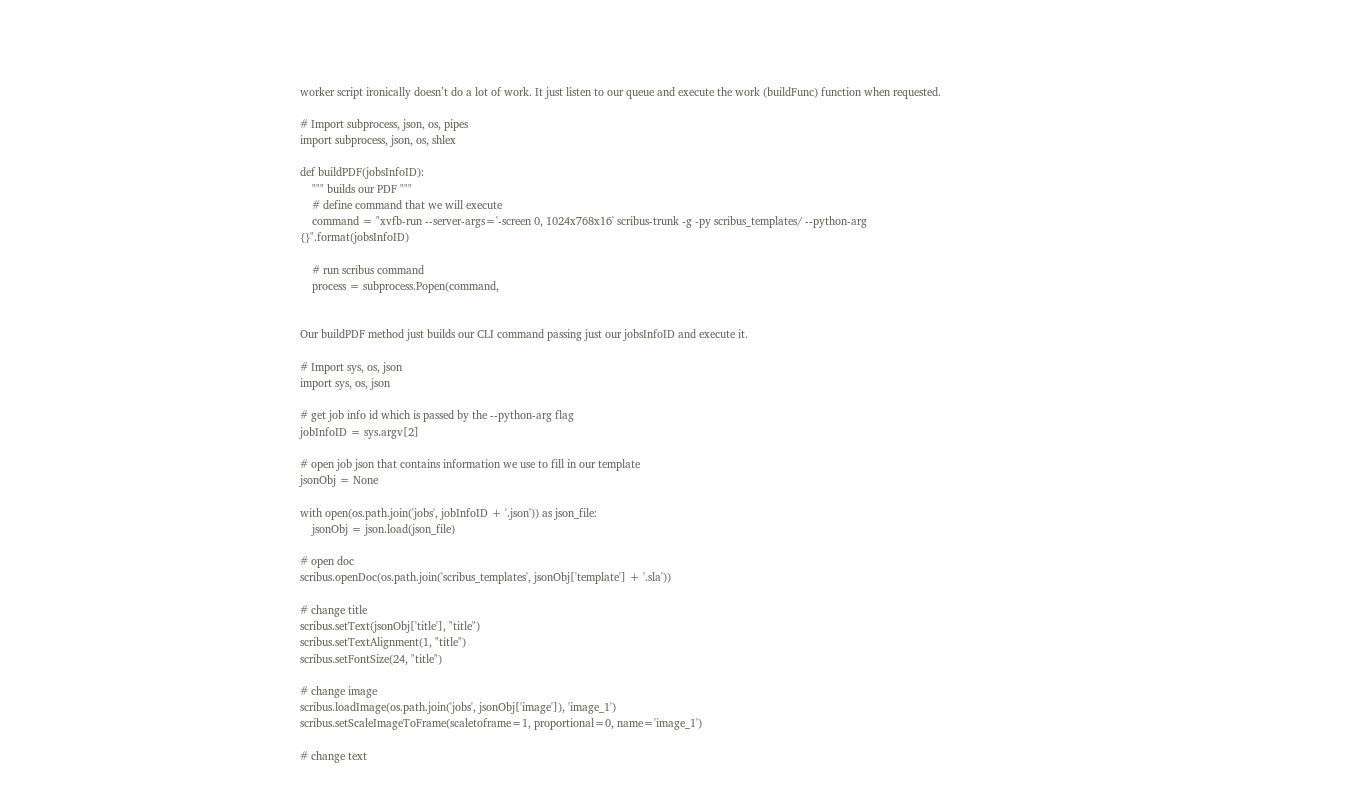worker script ironically doesn’t do a lot of work. It just listen to our queue and execute the work (buildFunc) function when requested.

# Import subprocess, json, os, pipes
import subprocess, json, os, shlex

def buildPDF(jobsInfoID):
    """ builds our PDF """
    # define command that we will execute
    command = "xvfb-run --server-args='-screen 0, 1024x768x16' scribus-trunk -g -py scribus_templates/ --python-arg {}".format(jobsInfoID)

    # run scribus command
    process = subprocess.Popen(command,


Our buildPDF method just builds our CLI command passing just our jobsInfoID and execute it.

# Import sys, os, json
import sys, os, json

# get job info id which is passed by the --python-arg flag
jobInfoID = sys.argv[2]

# open job json that contains information we use to fill in our template
jsonObj = None

with open(os.path.join('jobs', jobInfoID + '.json')) as json_file:
    jsonObj = json.load(json_file)

# open doc
scribus.openDoc(os.path.join('scribus_templates', jsonObj['template'] + '.sla'))

# change title
scribus.setText(jsonObj['title'], "title")
scribus.setTextAlignment(1, "title")
scribus.setFontSize(24, "title")

# change image
scribus.loadImage(os.path.join('jobs', jsonObj['image']), 'image_1')
scribus.setScaleImageToFrame(scaletoframe=1, proportional=0, name='image_1')

# change text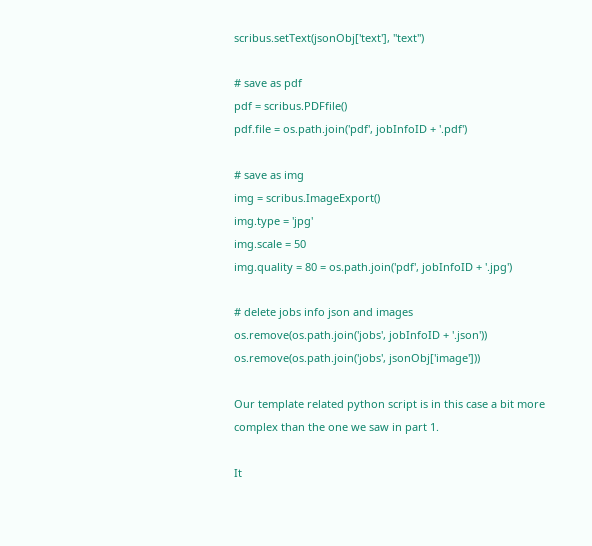scribus.setText(jsonObj['text'], "text")

# save as pdf
pdf = scribus.PDFfile()
pdf.file = os.path.join('pdf', jobInfoID + '.pdf')

# save as img
img = scribus.ImageExport()
img.type = 'jpg'
img.scale = 50
img.quality = 80 = os.path.join('pdf', jobInfoID + '.jpg')

# delete jobs info json and images
os.remove(os.path.join('jobs', jobInfoID + '.json'))
os.remove(os.path.join('jobs', jsonObj['image']))

Our template related python script is in this case a bit more complex than the one we saw in part 1.

It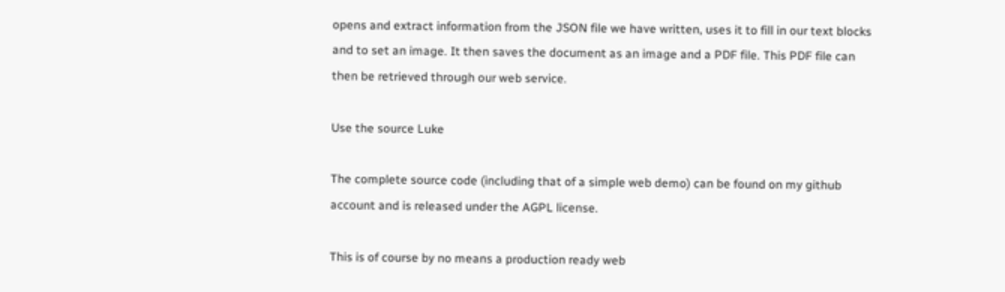opens and extract information from the JSON file we have written, uses it to fill in our text blocks and to set an image. It then saves the document as an image and a PDF file. This PDF file can then be retrieved through our web service.

Use the source Luke

The complete source code (including that of a simple web demo) can be found on my github account and is released under the AGPL license.

This is of course by no means a production ready web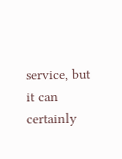service, but it can certainly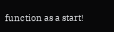function as a start!